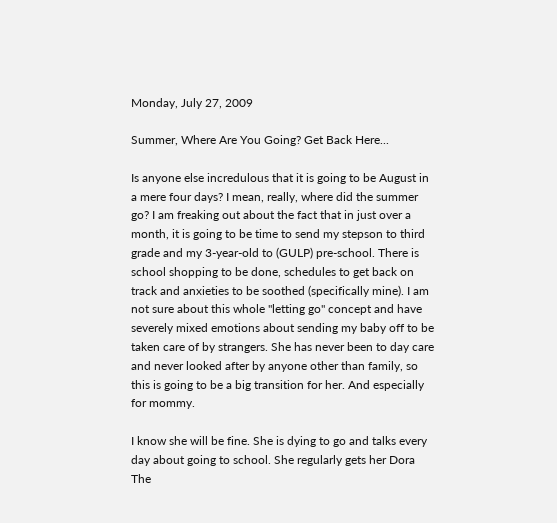Monday, July 27, 2009

Summer, Where Are You Going? Get Back Here...

Is anyone else incredulous that it is going to be August in a mere four days? I mean, really, where did the summer go? I am freaking out about the fact that in just over a month, it is going to be time to send my stepson to third grade and my 3-year-old to (GULP) pre-school. There is school shopping to be done, schedules to get back on track and anxieties to be soothed (specifically mine). I am not sure about this whole "letting go" concept and have severely mixed emotions about sending my baby off to be taken care of by strangers. She has never been to day care and never looked after by anyone other than family, so this is going to be a big transition for her. And especially for mommy.

I know she will be fine. She is dying to go and talks every day about going to school. She regularly gets her Dora The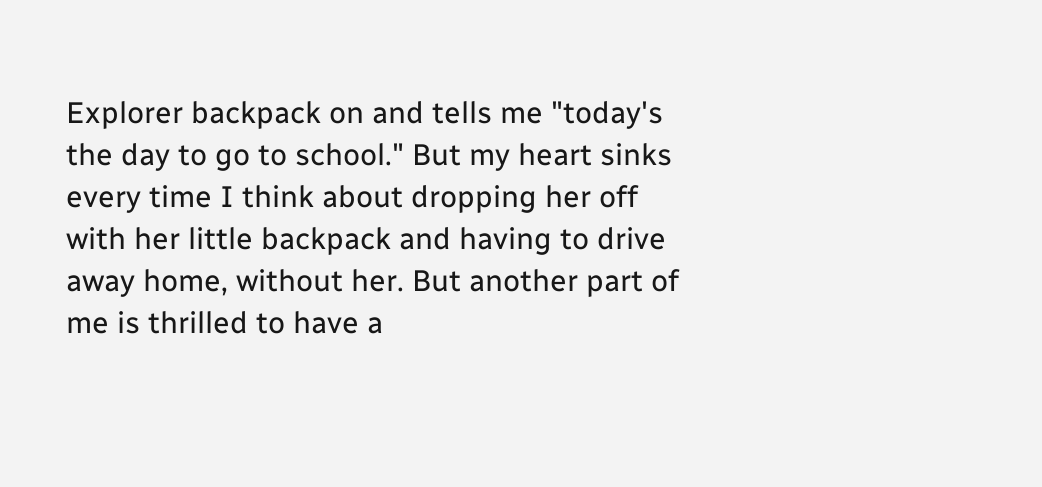Explorer backpack on and tells me "today's the day to go to school." But my heart sinks every time I think about dropping her off with her little backpack and having to drive away home, without her. But another part of me is thrilled to have a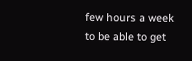few hours a week to be able to get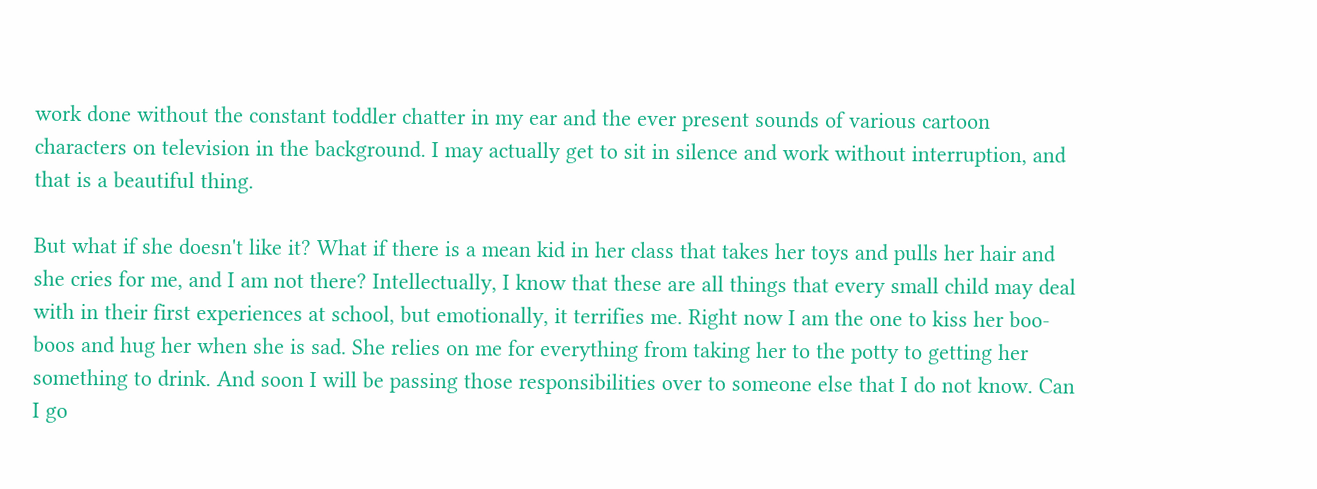work done without the constant toddler chatter in my ear and the ever present sounds of various cartoon characters on television in the background. I may actually get to sit in silence and work without interruption, and that is a beautiful thing.

But what if she doesn't like it? What if there is a mean kid in her class that takes her toys and pulls her hair and she cries for me, and I am not there? Intellectually, I know that these are all things that every small child may deal with in their first experiences at school, but emotionally, it terrifies me. Right now I am the one to kiss her boo-boos and hug her when she is sad. She relies on me for everything from taking her to the potty to getting her something to drink. And soon I will be passing those responsibilities over to someone else that I do not know. Can I go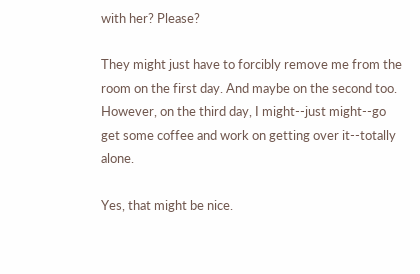with her? Please?

They might just have to forcibly remove me from the room on the first day. And maybe on the second too. However, on the third day, I might--just might--go get some coffee and work on getting over it--totally alone.

Yes, that might be nice.